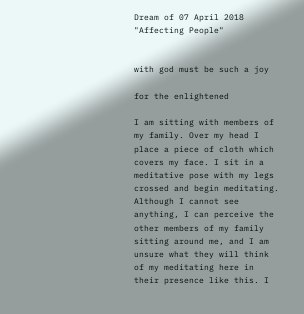Dream of 07 April 2018 "Affecting People"


with god must be such a joy

for the enlightened

I am sitting with members of my family. Over my head I place a piece of cloth which covers my face. I sit in a meditative pose with my legs crossed and begin meditating. Although I cannot see anything, I can perceive the other members of my family sitting around me, and I am unsure what they will think of my meditating here in their presence like this. I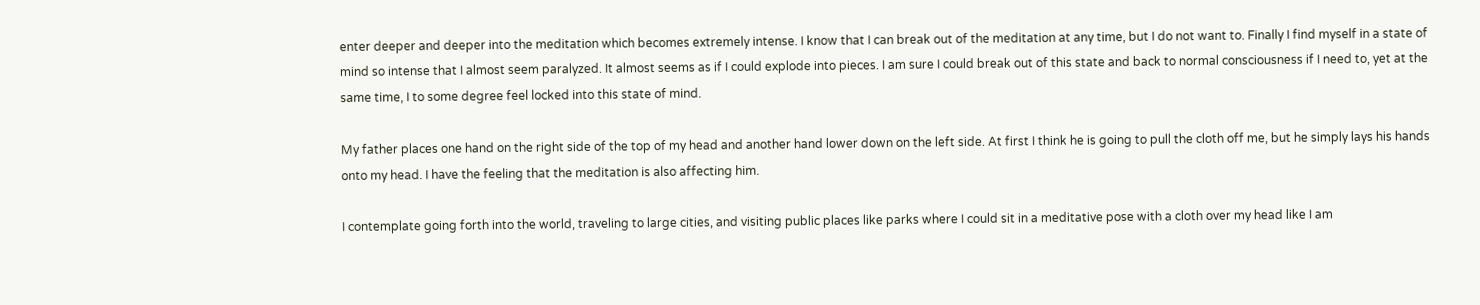enter deeper and deeper into the meditation which becomes extremely intense. I know that I can break out of the meditation at any time, but I do not want to. Finally I find myself in a state of mind so intense that I almost seem paralyzed. It almost seems as if I could explode into pieces. I am sure I could break out of this state and back to normal consciousness if I need to, yet at the same time, I to some degree feel locked into this state of mind.

My father places one hand on the right side of the top of my head and another hand lower down on the left side. At first I think he is going to pull the cloth off me, but he simply lays his hands onto my head. I have the feeling that the meditation is also affecting him.

I contemplate going forth into the world, traveling to large cities, and visiting public places like parks where I could sit in a meditative pose with a cloth over my head like I am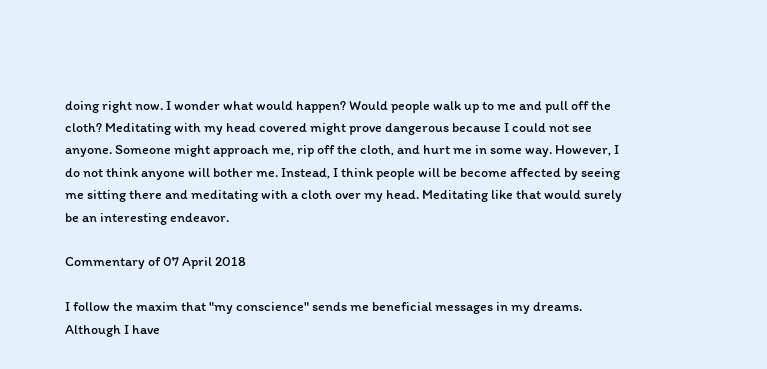doing right now. I wonder what would happen? Would people walk up to me and pull off the cloth? Meditating with my head covered might prove dangerous because I could not see anyone. Someone might approach me, rip off the cloth, and hurt me in some way. However, I do not think anyone will bother me. Instead, I think people will be become affected by seeing me sitting there and meditating with a cloth over my head. Meditating like that would surely be an interesting endeavor.

Commentary of 07 April 2018

I follow the maxim that "my conscience" sends me beneficial messages in my dreams. Although I have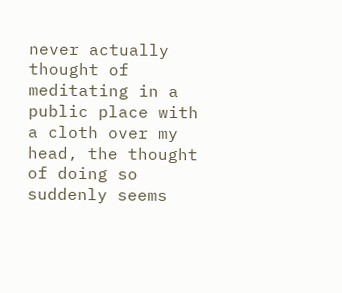never actually thought of meditating in a public place with a cloth over my head, the thought of doing so suddenly seems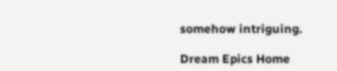somehow intriguing.

Dream Epics Home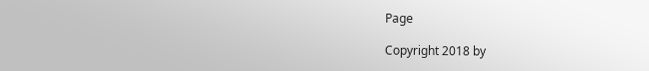Page

Copyright 2018 by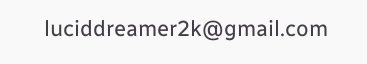luciddreamer2k@gmail.com